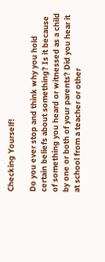Checking Yourself!

Do you ever stop and think why you hold certain beliefs about something? Is it because of something you heard or witnessed as a child by one or both of your parents? Did you hear it at school from a teacher or other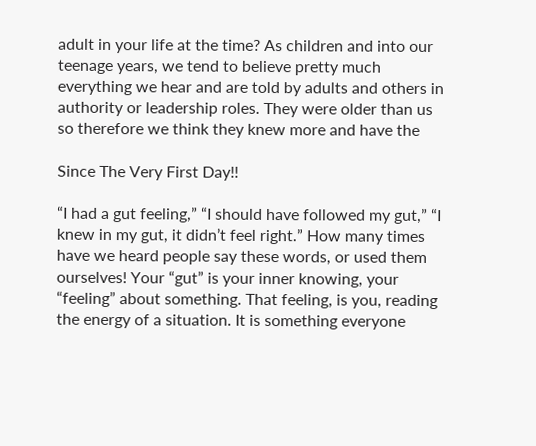adult in your life at the time? As children and into our teenage years, we tend to believe pretty much everything we hear and are told by adults and others in authority or leadership roles. They were older than us so therefore we think they knew more and have the

Since The Very First Day!!

“I had a gut feeling,” “I should have followed my gut,” “I knew in my gut, it didn’t feel right.” How many times have we heard people say these words, or used them ourselves! Your “gut” is your inner knowing, your “feeling” about something. That feeling, is you, reading the energy of a situation. It is something everyone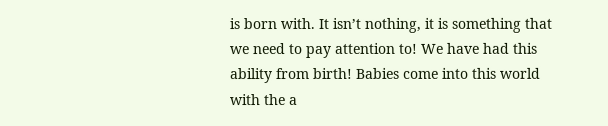is born with. It isn’t nothing, it is something that we need to pay attention to! We have had this ability from birth! Babies come into this world with the a